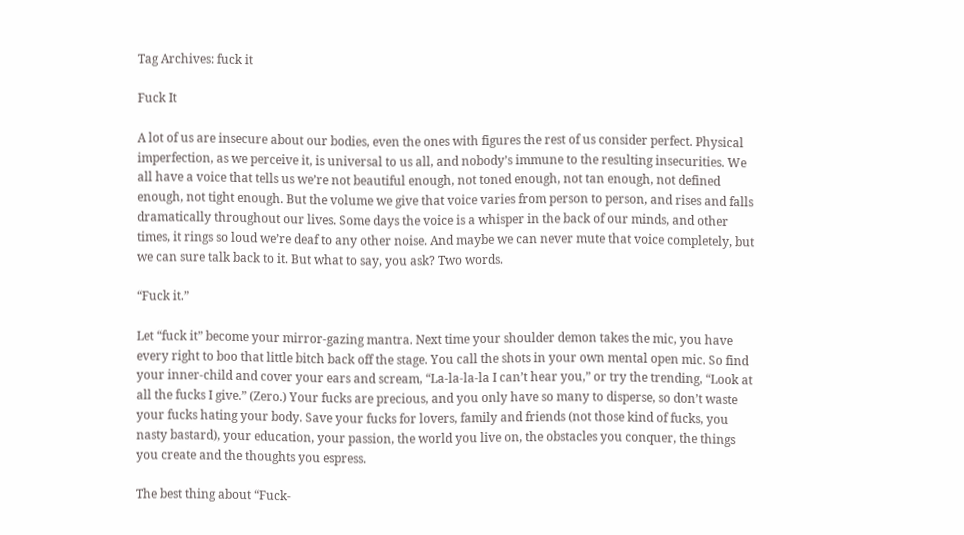Tag Archives: fuck it

Fuck It

A lot of us are insecure about our bodies, even the ones with figures the rest of us consider perfect. Physical imperfection, as we perceive it, is universal to us all, and nobody’s immune to the resulting insecurities. We all have a voice that tells us we’re not beautiful enough, not toned enough, not tan enough, not defined enough, not tight enough. But the volume we give that voice varies from person to person, and rises and falls dramatically throughout our lives. Some days the voice is a whisper in the back of our minds, and other times, it rings so loud we’re deaf to any other noise. And maybe we can never mute that voice completely, but we can sure talk back to it. But what to say, you ask? Two words.

“Fuck it.”

Let “fuck it” become your mirror-gazing mantra. Next time your shoulder demon takes the mic, you have every right to boo that little bitch back off the stage. You call the shots in your own mental open mic. So find your inner-child and cover your ears and scream, “La-la-la-la I can’t hear you,” or try the trending, “Look at all the fucks I give.” (Zero.) Your fucks are precious, and you only have so many to disperse, so don’t waste your fucks hating your body. Save your fucks for lovers, family and friends (not those kind of fucks, you nasty bastard), your education, your passion, the world you live on, the obstacles you conquer, the things you create and the thoughts you espress.

The best thing about “Fuck-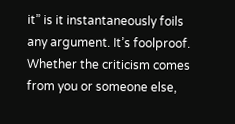it” is it instantaneously foils any argument. It’s foolproof. Whether the criticism comes from you or someone else,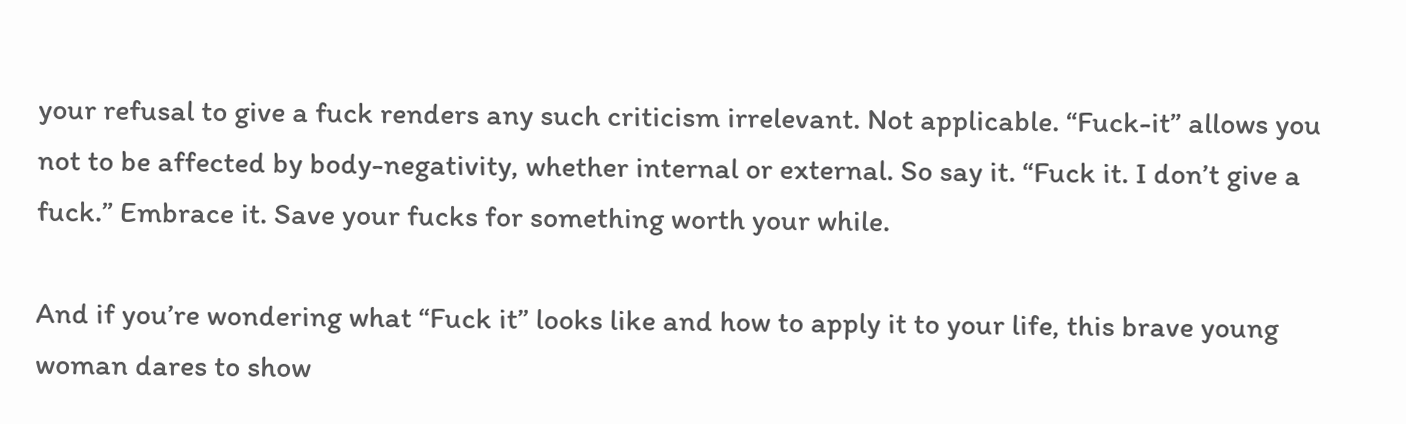your refusal to give a fuck renders any such criticism irrelevant. Not applicable. “Fuck-it” allows you not to be affected by body-negativity, whether internal or external. So say it. “Fuck it. I don’t give a fuck.” Embrace it. Save your fucks for something worth your while.

And if you’re wondering what “Fuck it” looks like and how to apply it to your life, this brave young woman dares to show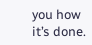you how it’s done.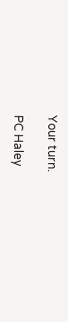Your turn.

PC Haley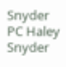Snyder
PC Haley Snyder